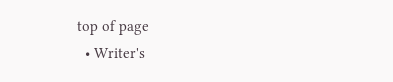top of page
  • Writer's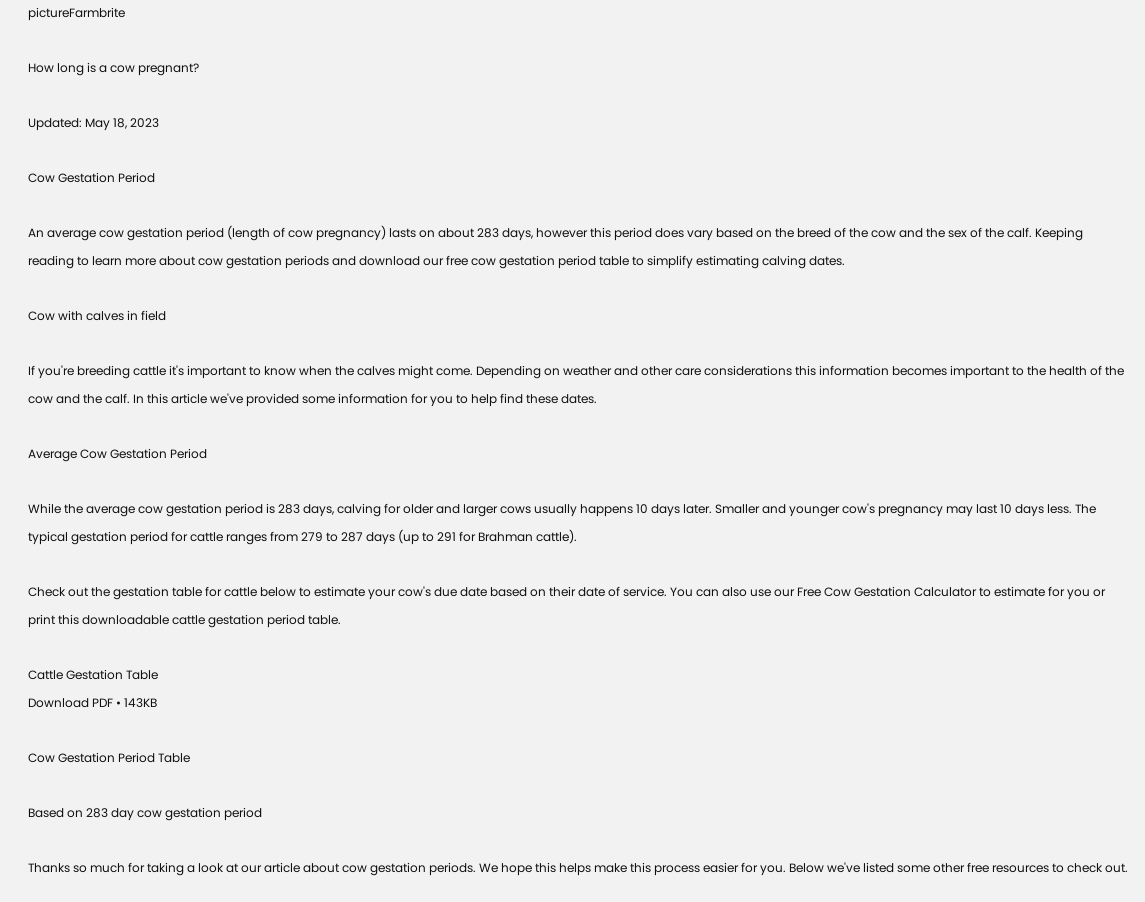pictureFarmbrite

How long is a cow pregnant?

Updated: May 18, 2023

Cow Gestation Period

An average cow gestation period (length of cow pregnancy) lasts on about 283 days, however this period does vary based on the breed of the cow and the sex of the calf. Keeping reading to learn more about cow gestation periods and download our free cow gestation period table to simplify estimating calving dates.

Cow with calves in field

If you're breeding cattle it's important to know when the calves might come. Depending on weather and other care considerations this information becomes important to the health of the cow and the calf. In this article we've provided some information for you to help find these dates.

Average Cow Gestation Period

While the average cow gestation period is 283 days, calving for older and larger cows usually happens 10 days later. Smaller and younger cow's pregnancy may last 10 days less. The typical gestation period for cattle ranges from 279 to 287 days (up to 291 for Brahman cattle).

Check out the gestation table for cattle below to estimate your cow's due date based on their date of service. You can also use our Free Cow Gestation Calculator to estimate for you or print this downloadable cattle gestation period table.

Cattle Gestation Table
Download PDF • 143KB

Cow Gestation Period Table

Based on 283 day cow gestation period

Thanks so much for taking a look at our article about cow gestation periods. We hope this helps make this process easier for you. Below we've listed some other free resources to check out.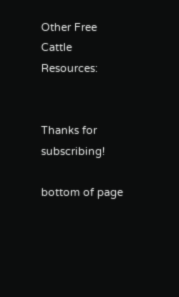Other Free Cattle Resources:


Thanks for subscribing!

bottom of page